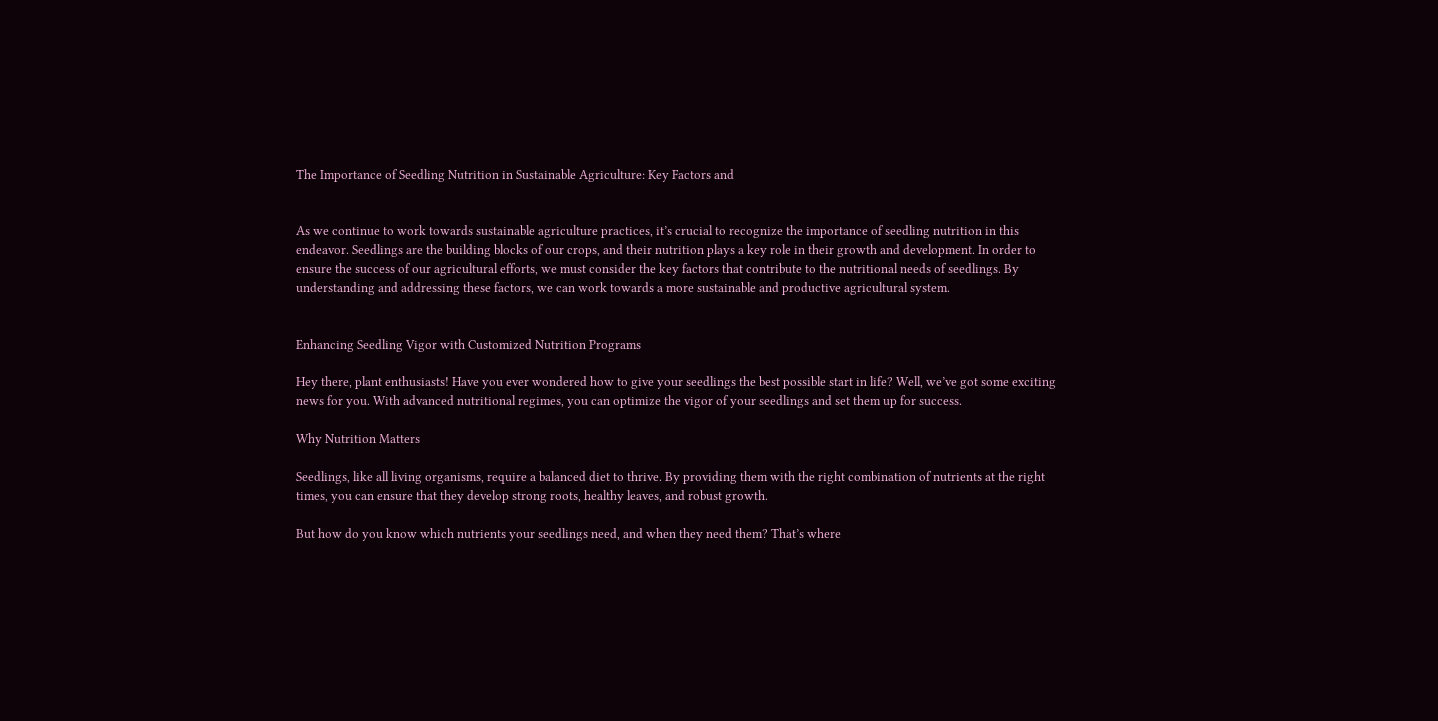The Importance of Seedling Nutrition in Sustainable Agriculture: Key Factors and


As we continue to work towards sustainable agriculture practices, it’s crucial to recognize the importance of seedling nutrition in this endeavor. Seedlings are the building blocks of our crops, and their nutrition plays a key role in their growth and development. In order to ensure the success of our agricultural efforts, we must consider the key factors that contribute to the nutritional needs of seedlings. By understanding and addressing these factors, we can work towards a more sustainable and productive agricultural system.


Enhancing Seedling Vigor with Customized Nutrition Programs

Hey there, plant enthusiasts! Have you ever wondered how to give your seedlings the best possible start in life? Well, we’ve got some exciting news for you. With advanced nutritional regimes, you can optimize the vigor of your seedlings and set them up for success.

Why Nutrition Matters

Seedlings, like all living organisms, require a balanced diet to thrive. By providing them with the right combination of nutrients at the right times, you can ensure that they develop strong roots, healthy leaves, and robust growth.

But how do you know which nutrients your seedlings need, and when they need them? That’s where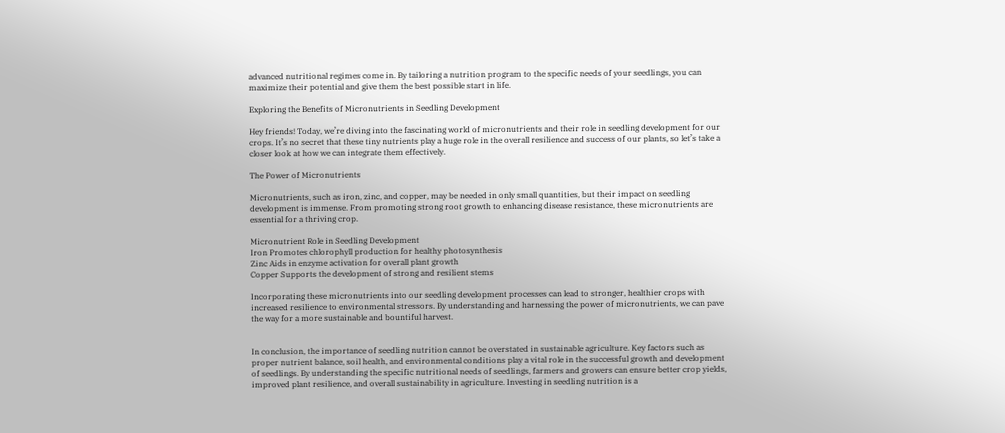advanced nutritional regimes come in. By tailoring a nutrition program to the specific needs of your seedlings, you can maximize their potential and give them the best possible start in life.

Exploring the Benefits of Micronutrients in Seedling Development

Hey friends! Today, we’re diving into the fascinating world of micronutrients and their role in seedling development for our crops. It’s no secret that these tiny nutrients play a huge role in the overall resilience and success of our plants, so let’s take a closer look at how we can integrate them effectively.

The Power of Micronutrients

Micronutrients, such as iron, zinc, and copper, may be needed in only small quantities, but their impact on seedling development is immense. From promoting strong root growth to enhancing disease resistance, these micronutrients are essential for a thriving crop.

Micronutrient Role in Seedling Development
Iron Promotes chlorophyll production for healthy photosynthesis
Zinc Aids in enzyme activation for overall plant growth
Copper Supports the development of strong and resilient stems

Incorporating these micronutrients into our seedling development processes can lead to stronger, healthier crops with increased resilience to environmental stressors. By understanding and harnessing the power of micronutrients, we can pave the way for a more sustainable and bountiful harvest.


In conclusion, the importance of seedling nutrition cannot be overstated in sustainable agriculture. Key factors such as proper nutrient balance, soil health, and environmental conditions play a vital role in the successful growth and development of seedlings. By understanding the specific nutritional needs of seedlings, farmers and growers can ensure better crop yields, improved plant resilience, and overall sustainability in agriculture. Investing in seedling nutrition is a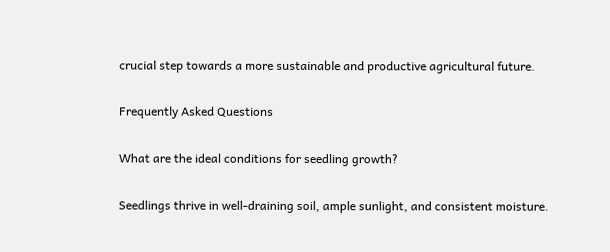crucial step towards a more sustainable and productive agricultural future.

Frequently Asked Questions

What are the ideal conditions for seedling growth?

Seedlings thrive in well-draining soil, ample sunlight, and consistent moisture.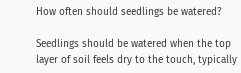How often should seedlings be watered?

Seedlings should be watered when the top layer of soil feels dry to the touch, typically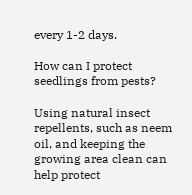every 1-2 days.

How can I protect seedlings from pests?

Using natural insect repellents, such as neem oil, and keeping the growing area clean can help protect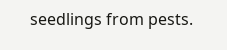seedlings from pests.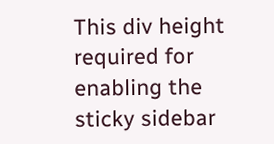This div height required for enabling the sticky sidebar